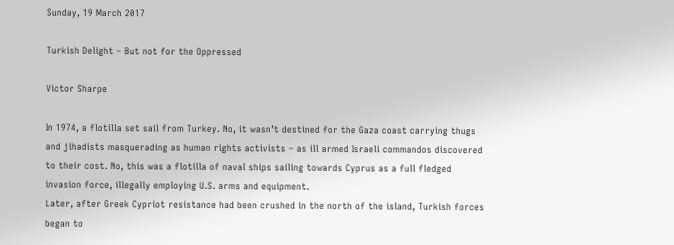Sunday, 19 March 2017

Turkish Delight – But not for the Oppressed

Victor Sharpe

In 1974, a flotilla set sail from Turkey. No, it wasn’t destined for the Gaza coast carrying thugs and jihadists masquerading as human rights activists – as ill armed Israeli commandos discovered to their cost. No, this was a flotilla of naval ships sailing towards Cyprus as a full fledged invasion force, illegally employing U.S. arms and equipment.
Later, after Greek Cypriot resistance had been crushed in the north of the island, Turkish forces began to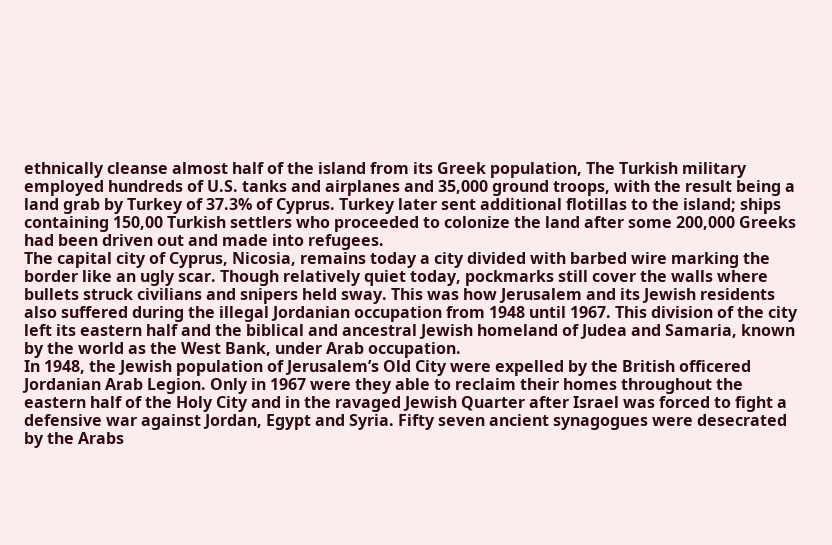ethnically cleanse almost half of the island from its Greek population, The Turkish military employed hundreds of U.S. tanks and airplanes and 35,000 ground troops, with the result being a land grab by Turkey of 37.3% of Cyprus. Turkey later sent additional flotillas to the island; ships containing 150,00 Turkish settlers who proceeded to colonize the land after some 200,000 Greeks had been driven out and made into refugees.
The capital city of Cyprus, Nicosia, remains today a city divided with barbed wire marking the border like an ugly scar. Though relatively quiet today, pockmarks still cover the walls where bullets struck civilians and snipers held sway. This was how Jerusalem and its Jewish residents also suffered during the illegal Jordanian occupation from 1948 until 1967. This division of the city left its eastern half and the biblical and ancestral Jewish homeland of Judea and Samaria, known by the world as the West Bank, under Arab occupation.
In 1948, the Jewish population of Jerusalem’s Old City were expelled by the British officered Jordanian Arab Legion. Only in 1967 were they able to reclaim their homes throughout the eastern half of the Holy City and in the ravaged Jewish Quarter after Israel was forced to fight a defensive war against Jordan, Egypt and Syria. Fifty seven ancient synagogues were desecrated by the Arabs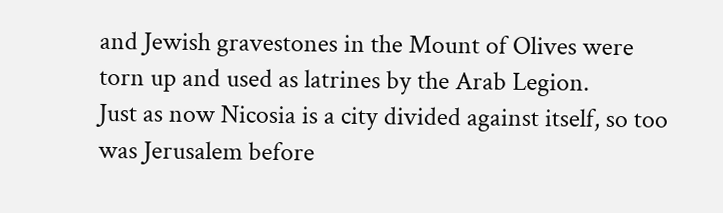and Jewish gravestones in the Mount of Olives were torn up and used as latrines by the Arab Legion.
Just as now Nicosia is a city divided against itself, so too was Jerusalem before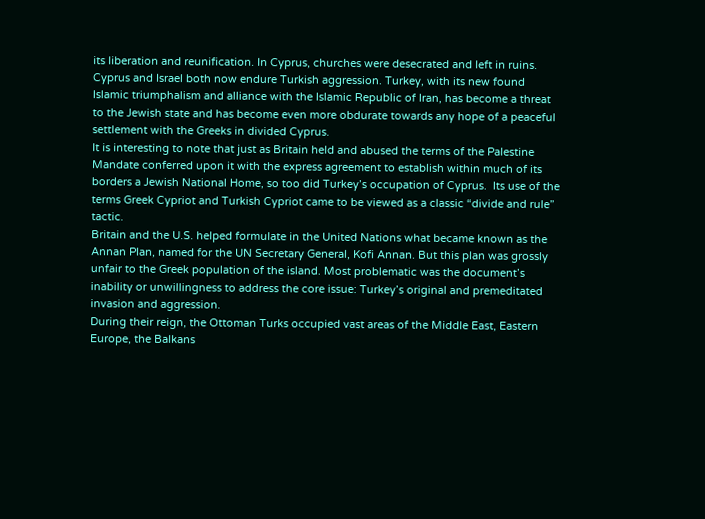its liberation and reunification. In Cyprus, churches were desecrated and left in ruins. Cyprus and Israel both now endure Turkish aggression. Turkey, with its new found Islamic triumphalism and alliance with the Islamic Republic of Iran, has become a threat to the Jewish state and has become even more obdurate towards any hope of a peaceful settlement with the Greeks in divided Cyprus.
It is interesting to note that just as Britain held and abused the terms of the Palestine Mandate conferred upon it with the express agreement to establish within much of its borders a Jewish National Home, so too did Turkey’s occupation of Cyprus.  Its use of the terms Greek Cypriot and Turkish Cypriot came to be viewed as a classic “divide and rule” tactic.
Britain and the U.S. helped formulate in the United Nations what became known as the Annan Plan, named for the UN Secretary General, Kofi Annan. But this plan was grossly unfair to the Greek population of the island. Most problematic was the document’s inability or unwillingness to address the core issue: Turkey’s original and premeditated invasion and aggression.
During their reign, the Ottoman Turks occupied vast areas of the Middle East, Eastern Europe, the Balkans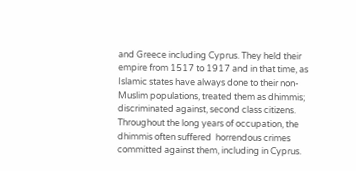and Greece including Cyprus. They held their empire from 1517 to 1917 and in that time, as Islamic states have always done to their non-Muslim populations, treated them as dhimmis; discriminated against, second class citizens.
Throughout the long years of occupation, the dhimmis often suffered  horrendous crimes committed against them, including in Cyprus.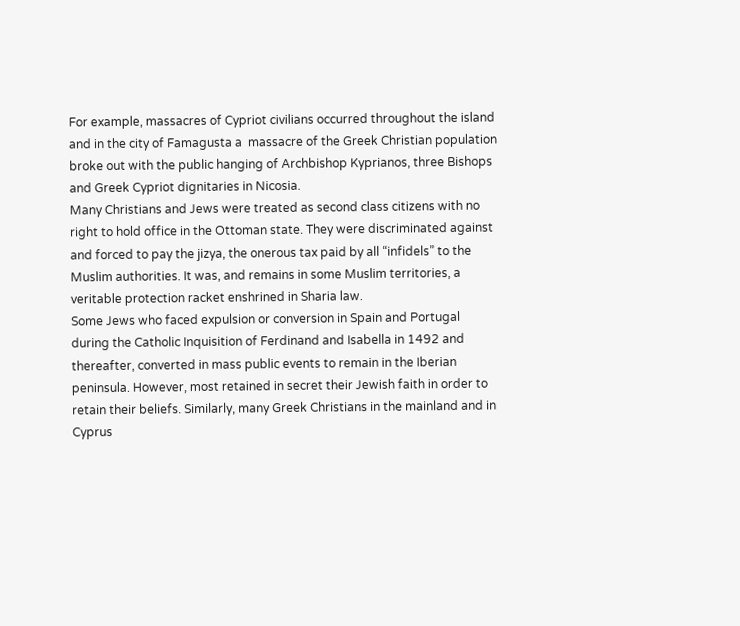For example, massacres of Cypriot civilians occurred throughout the island and in the city of Famagusta a  massacre of the Greek Christian population broke out with the public hanging of Archbishop Kyprianos, three Bishops and Greek Cypriot dignitaries in Nicosia.
Many Christians and Jews were treated as second class citizens with no right to hold office in the Ottoman state. They were discriminated against and forced to pay the jizya, the onerous tax paid by all “infidels” to the Muslim authorities. It was, and remains in some Muslim territories, a veritable protection racket enshrined in Sharia law.
Some Jews who faced expulsion or conversion in Spain and Portugal during the Catholic Inquisition of Ferdinand and Isabella in 1492 and thereafter, converted in mass public events to remain in the Iberian peninsula. However, most retained in secret their Jewish faith in order to retain their beliefs. Similarly, many Greek Christians in the mainland and in Cyprus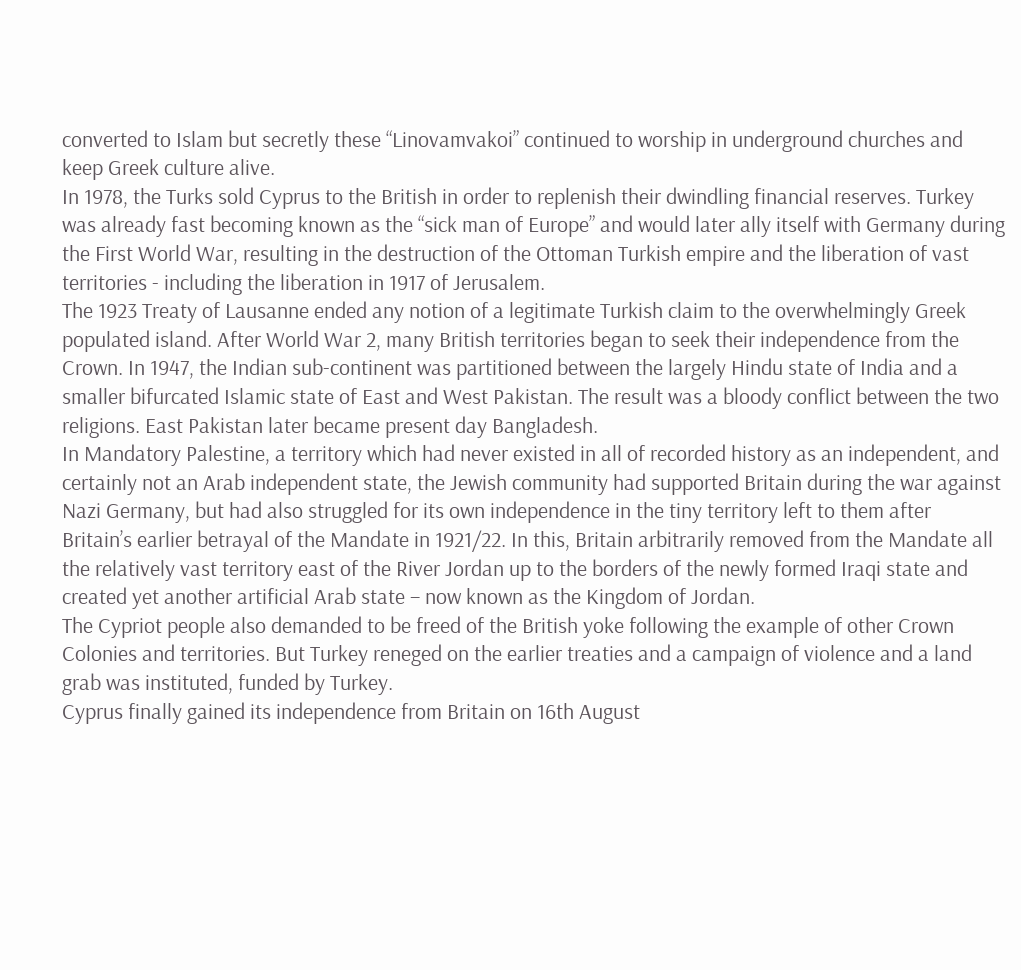converted to Islam but secretly these “Linovamvakoi” continued to worship in underground churches and keep Greek culture alive.
In 1978, the Turks sold Cyprus to the British in order to replenish their dwindling financial reserves. Turkey was already fast becoming known as the “sick man of Europe” and would later ally itself with Germany during the First World War, resulting in the destruction of the Ottoman Turkish empire and the liberation of vast territories - including the liberation in 1917 of Jerusalem.
The 1923 Treaty of Lausanne ended any notion of a legitimate Turkish claim to the overwhelmingly Greek populated island. After World War 2, many British territories began to seek their independence from the Crown. In 1947, the Indian sub-continent was partitioned between the largely Hindu state of India and a smaller bifurcated Islamic state of East and West Pakistan. The result was a bloody conflict between the two religions. East Pakistan later became present day Bangladesh.
In Mandatory Palestine, a territory which had never existed in all of recorded history as an independent, and certainly not an Arab independent state, the Jewish community had supported Britain during the war against Nazi Germany, but had also struggled for its own independence in the tiny territory left to them after Britain’s earlier betrayal of the Mandate in 1921/22. In this, Britain arbitrarily removed from the Mandate all the relatively vast territory east of the River Jordan up to the borders of the newly formed Iraqi state and created yet another artificial Arab state – now known as the Kingdom of Jordan.
The Cypriot people also demanded to be freed of the British yoke following the example of other Crown Colonies and territories. But Turkey reneged on the earlier treaties and a campaign of violence and a land grab was instituted, funded by Turkey.
Cyprus finally gained its independence from Britain on 16th August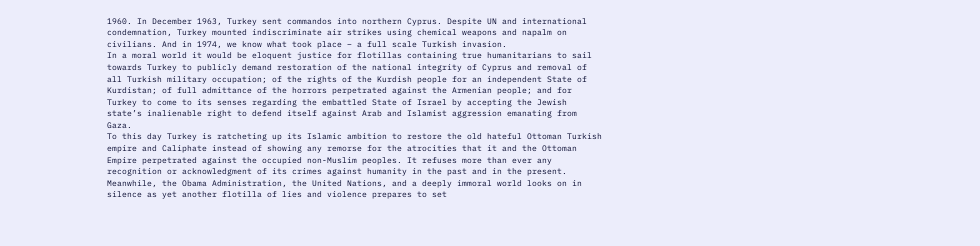1960. In December 1963, Turkey sent commandos into northern Cyprus. Despite UN and international condemnation, Turkey mounted indiscriminate air strikes using chemical weapons and napalm on civilians. And in 1974, we know what took place – a full scale Turkish invasion.
In a moral world it would be eloquent justice for flotillas containing true humanitarians to sail towards Turkey to publicly demand restoration of the national integrity of Cyprus and removal of all Turkish military occupation; of the rights of the Kurdish people for an independent State of Kurdistan; of full admittance of the horrors perpetrated against the Armenian people; and for Turkey to come to its senses regarding the embattled State of Israel by accepting the Jewish state’s inalienable right to defend itself against Arab and Islamist aggression emanating from Gaza.
To this day Turkey is ratcheting up its Islamic ambition to restore the old hateful Ottoman Turkish empire and Caliphate instead of showing any remorse for the atrocities that it and the Ottoman Empire perpetrated against the occupied non-Muslim peoples. It refuses more than ever any recognition or acknowledgment of its crimes against humanity in the past and in the present.
Meanwhile, the Obama Administration, the United Nations, and a deeply immoral world looks on in silence as yet another flotilla of lies and violence prepares to set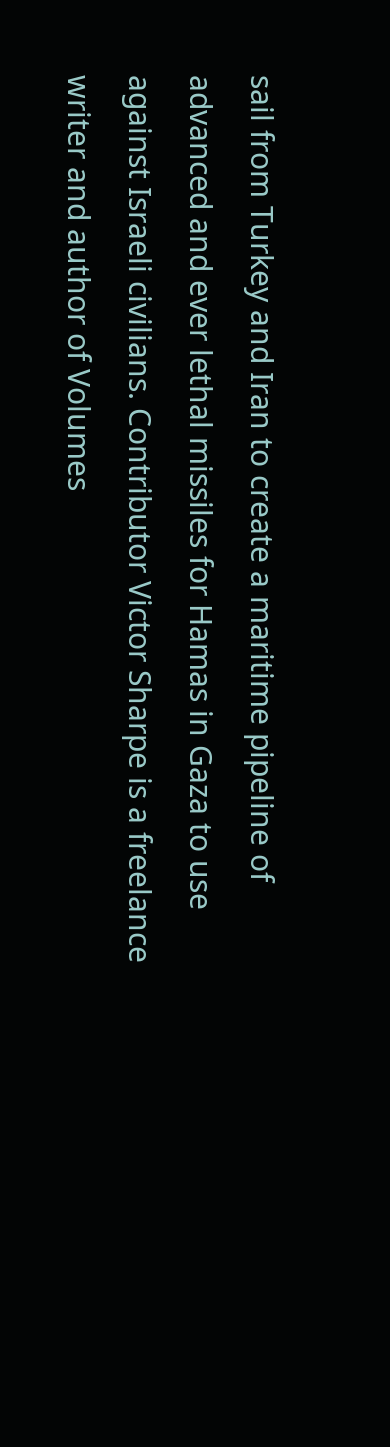sail from Turkey and Iran to create a maritime pipeline of advanced and ever lethal missiles for Hamas in Gaza to use against Israeli civilians. Contributor Victor Sharpe is a freelance writer and author of Volumes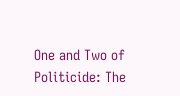One and Two of Politicide: The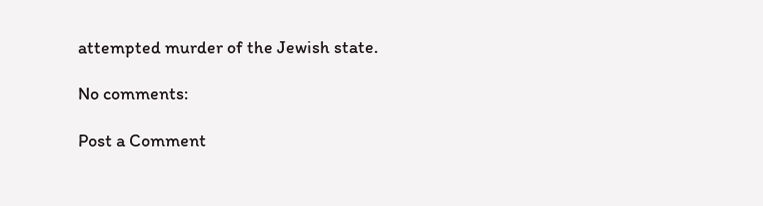attempted murder of the Jewish state.

No comments:

Post a Comment